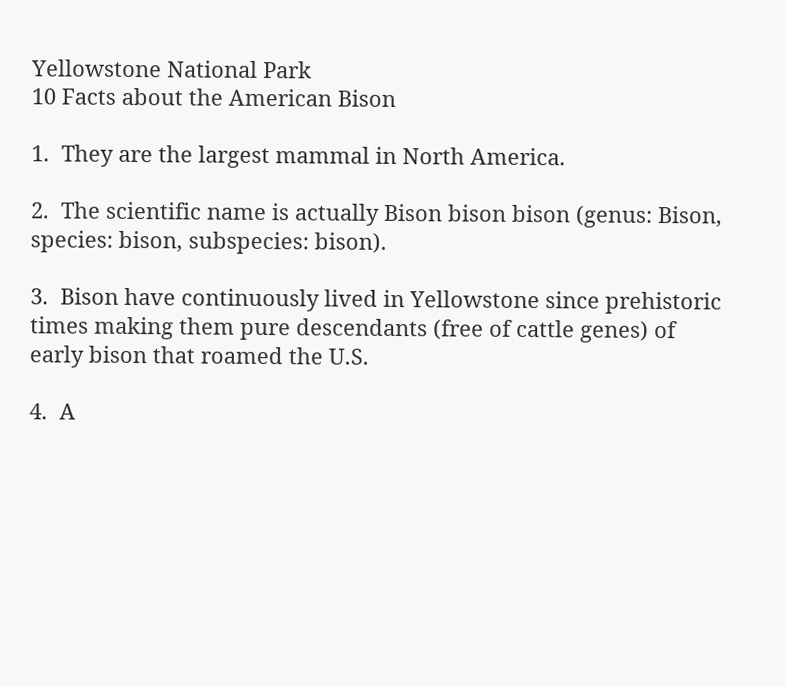Yellowstone National Park
10 Facts about the American Bison

1.  They are the largest mammal in North America.

2.  The scientific name is actually Bison bison bison (genus: Bison, species: bison, subspecies: bison).

3.  Bison have continuously lived in Yellowstone since prehistoric times making them pure descendants (free of cattle genes) of early bison that roamed the U.S.

4.  A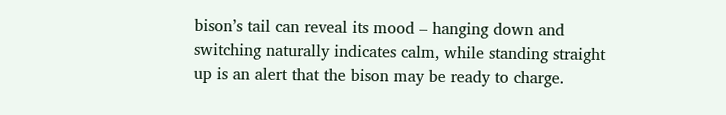bison’s tail can reveal its mood – hanging down and switching naturally indicates calm, while standing straight up is an alert that the bison may be ready to charge.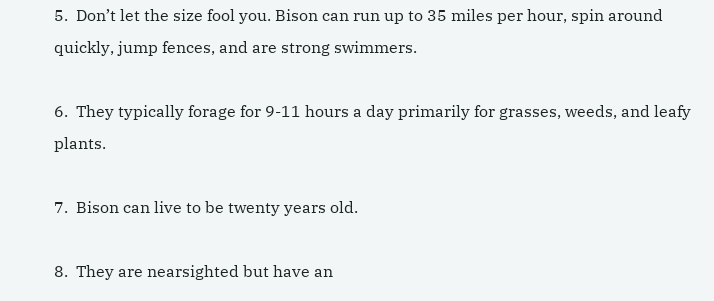5.  Don’t let the size fool you. Bison can run up to 35 miles per hour, spin around quickly, jump fences, and are strong swimmers.

6.  They typically forage for 9-11 hours a day primarily for grasses, weeds, and leafy plants.

7.  Bison can live to be twenty years old.

8.  They are nearsighted but have an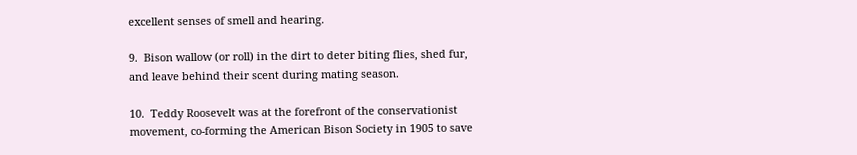excellent senses of smell and hearing.

9.  Bison wallow (or roll) in the dirt to deter biting flies, shed fur, and leave behind their scent during mating season.

10.  Teddy Roosevelt was at the forefront of the conservationist movement, co-forming the American Bison Society in 1905 to save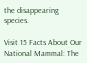the disappearing species.

Visit 15 Facts About Our National Mammal: The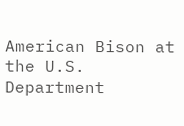American Bison at the U.S. Department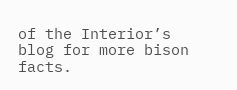of the Interior’s blog for more bison facts.